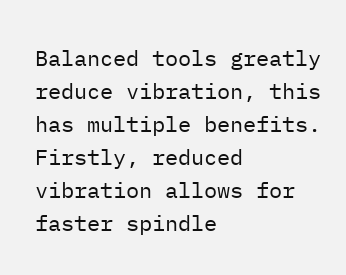Balanced tools greatly reduce vibration, this has multiple benefits. Firstly, reduced vibration allows for faster spindle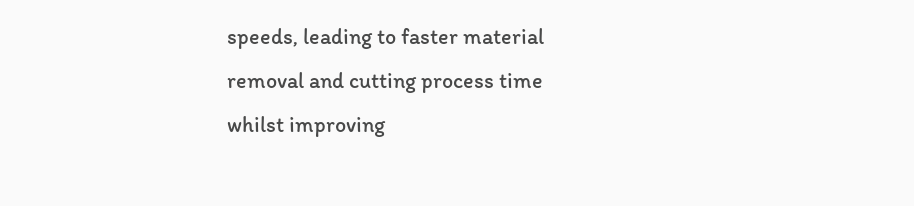speeds, leading to faster material removal and cutting process time whilst improving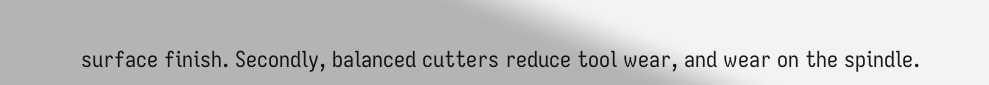surface finish. Secondly, balanced cutters reduce tool wear, and wear on the spindle.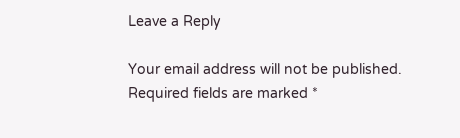Leave a Reply

Your email address will not be published. Required fields are marked *